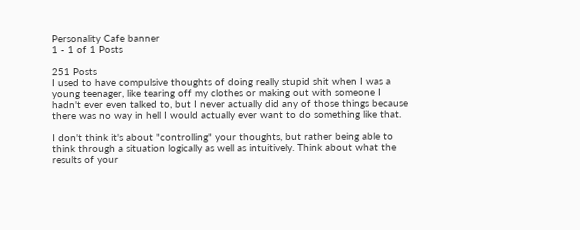Personality Cafe banner
1 - 1 of 1 Posts

251 Posts
I used to have compulsive thoughts of doing really stupid shit when I was a young teenager, like tearing off my clothes or making out with someone I hadn't ever even talked to, but I never actually did any of those things because there was no way in hell I would actually ever want to do something like that.

I don't think it's about "controlling" your thoughts, but rather being able to think through a situation logically as well as intuitively. Think about what the results of your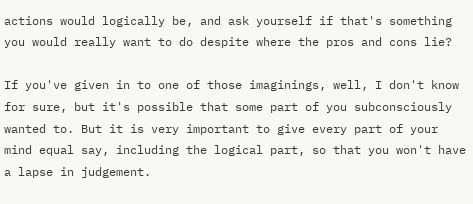actions would logically be, and ask yourself if that's something you would really want to do despite where the pros and cons lie?

If you've given in to one of those imaginings, well, I don't know for sure, but it's possible that some part of you subconsciously wanted to. But it is very important to give every part of your mind equal say, including the logical part, so that you won't have a lapse in judgement.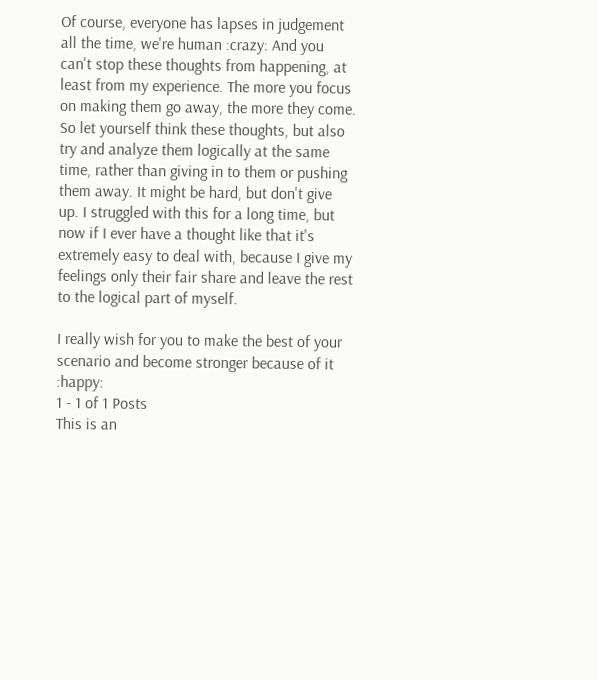Of course, everyone has lapses in judgement all the time, we're human :crazy: And you can't stop these thoughts from happening, at least from my experience. The more you focus on making them go away, the more they come. So let yourself think these thoughts, but also try and analyze them logically at the same time, rather than giving in to them or pushing them away. It might be hard, but don't give up. I struggled with this for a long time, but now if I ever have a thought like that it's extremely easy to deal with, because I give my feelings only their fair share and leave the rest to the logical part of myself.

I really wish for you to make the best of your scenario and become stronger because of it :happy:
1 - 1 of 1 Posts
This is an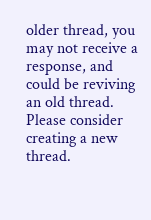older thread, you may not receive a response, and could be reviving an old thread. Please consider creating a new thread.